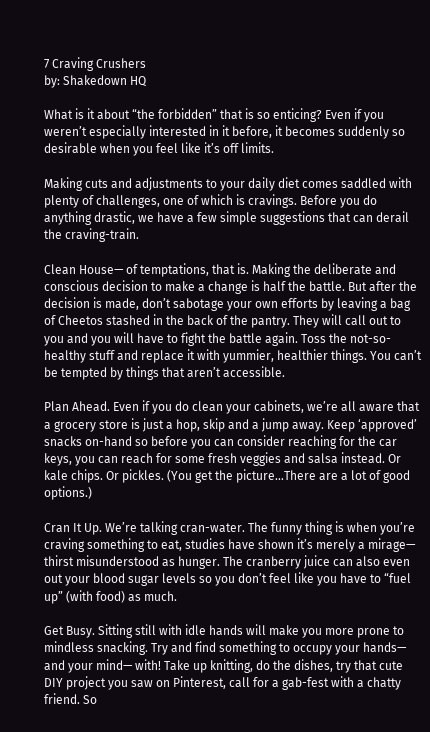7 Craving Crushers
by: Shakedown HQ

What is it about “the forbidden” that is so enticing? Even if you weren’t especially interested in it before, it becomes suddenly so desirable when you feel like it’s off limits.

Making cuts and adjustments to your daily diet comes saddled with plenty of challenges, one of which is cravings. Before you do anything drastic, we have a few simple suggestions that can derail the craving-train.

Clean House— of temptations, that is. Making the deliberate and conscious decision to make a change is half the battle. But after the decision is made, don’t sabotage your own efforts by leaving a bag of Cheetos stashed in the back of the pantry. They will call out to you and you will have to fight the battle again. Toss the not-so-healthy stuff and replace it with yummier, healthier things. You can’t be tempted by things that aren’t accessible.

Plan Ahead. Even if you do clean your cabinets, we’re all aware that a grocery store is just a hop, skip and a jump away. Keep ‘approved’ snacks on-hand so before you can consider reaching for the car keys, you can reach for some fresh veggies and salsa instead. Or kale chips. Or pickles. (You get the picture…There are a lot of good options.)

Cran It Up. We’re talking cran-water. The funny thing is when you’re craving something to eat, studies have shown it’s merely a mirage— thirst misunderstood as hunger. The cranberry juice can also even out your blood sugar levels so you don’t feel like you have to “fuel up” (with food) as much.

Get Busy. Sitting still with idle hands will make you more prone to mindless snacking. Try and find something to occupy your hands— and your mind— with! Take up knitting, do the dishes, try that cute DIY project you saw on Pinterest, call for a gab-fest with a chatty friend. So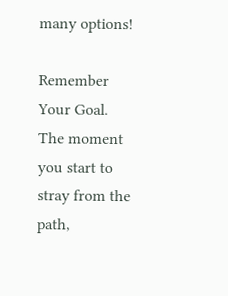many options!

Remember Your Goal. The moment you start to stray from the path,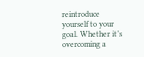reintroduce yourself to your goal. Whether it’s overcoming a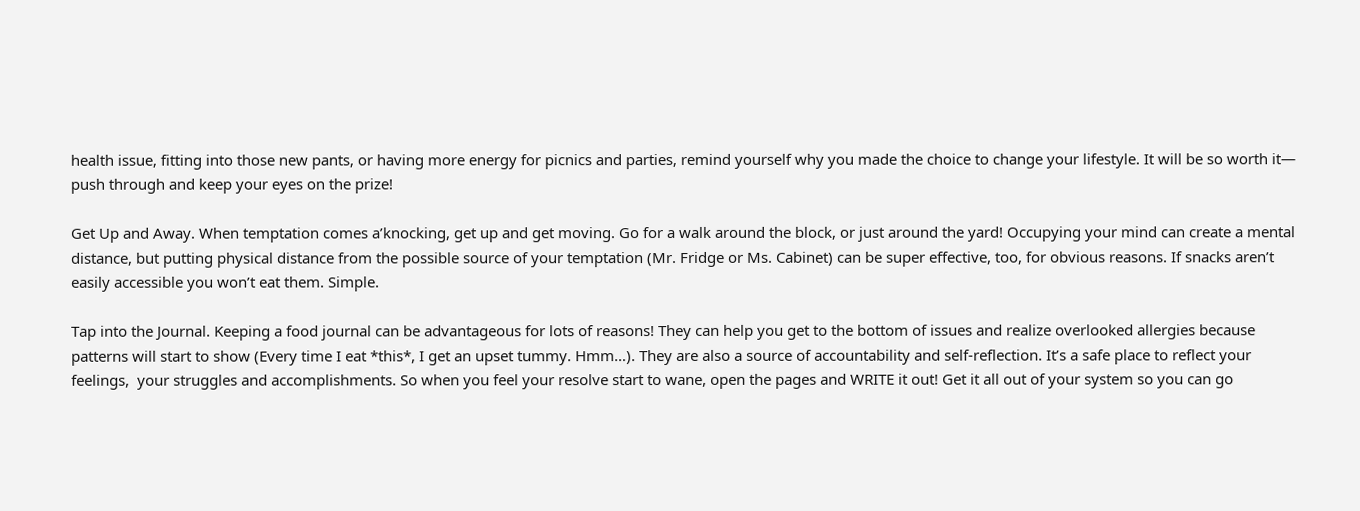health issue, fitting into those new pants, or having more energy for picnics and parties, remind yourself why you made the choice to change your lifestyle. It will be so worth it— push through and keep your eyes on the prize!

Get Up and Away. When temptation comes a’knocking, get up and get moving. Go for a walk around the block, or just around the yard! Occupying your mind can create a mental distance, but putting physical distance from the possible source of your temptation (Mr. Fridge or Ms. Cabinet) can be super effective, too, for obvious reasons. If snacks aren’t easily accessible you won’t eat them. Simple.

Tap into the Journal. Keeping a food journal can be advantageous for lots of reasons! They can help you get to the bottom of issues and realize overlooked allergies because patterns will start to show (Every time I eat *this*, I get an upset tummy. Hmm…). They are also a source of accountability and self-reflection. It’s a safe place to reflect your feelings,  your struggles and accomplishments. So when you feel your resolve start to wane, open the pages and WRITE it out! Get it all out of your system so you can go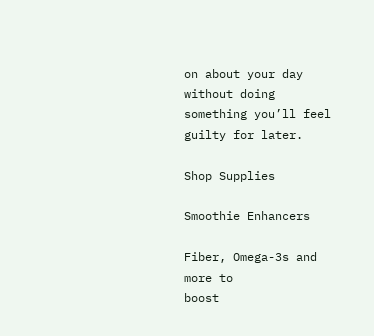on about your day without doing something you’ll feel guilty for later.

Shop Supplies

Smoothie Enhancers

Fiber, Omega-3s and more to
boost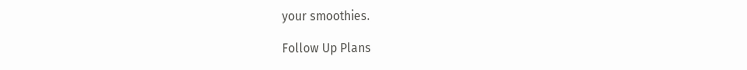your smoothies.

Follow Up Plans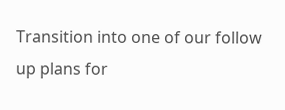Transition into one of our follow
up plans for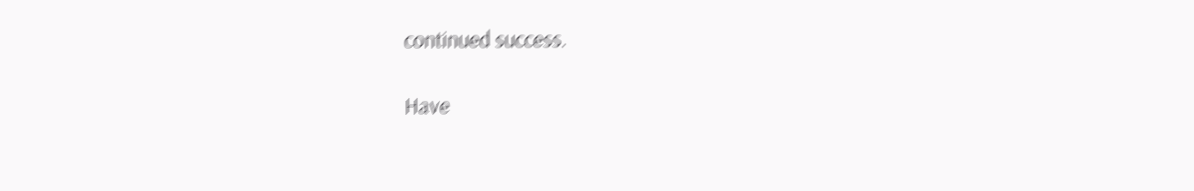continued success.

Have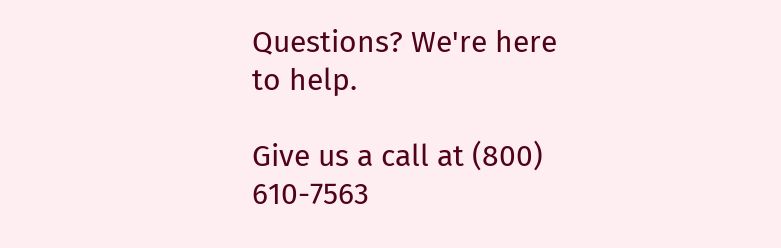Questions? We're here to help.

Give us a call at (800) 610-7563